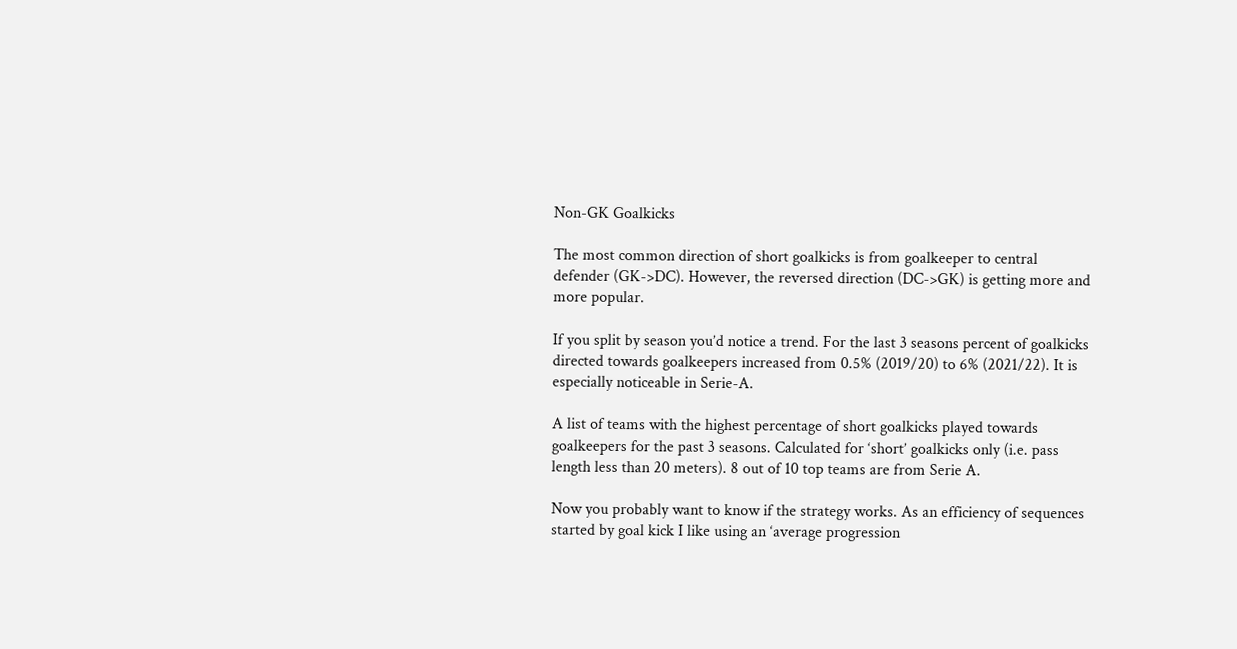Non-GK Goalkicks

The most common direction of short goalkicks is from goalkeeper to central defender (GK->DC). However, the reversed direction (DC->GK) is getting more and more popular.

If you split by season you’d notice a trend. For the last 3 seasons percent of goalkicks directed towards goalkeepers increased from 0.5% (2019/20) to 6% (2021/22). It is especially noticeable in Serie-A.

A list of teams with the highest percentage of short goalkicks played towards goalkeepers for the past 3 seasons. Calculated for ‘short’ goalkicks only (i.e. pass length less than 20 meters). 8 out of 10 top teams are from Serie A.

Now you probably want to know if the strategy works. As an efficiency of sequences started by goal kick I like using an ‘average progression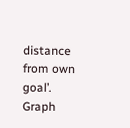distance from own goal’. Graph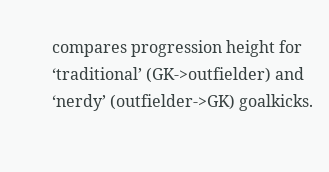compares progression height for ‘traditional’ (GK->outfielder) and ‘nerdy’ (outfielder->GK) goalkicks.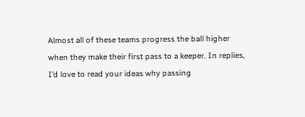Almost all of these teams progress the ball higher when they make their first pass to a keeper. In replies, I’d love to read your ideas why passing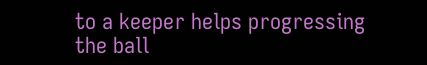to a keeper helps progressing the ball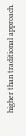higher than traditional approach.